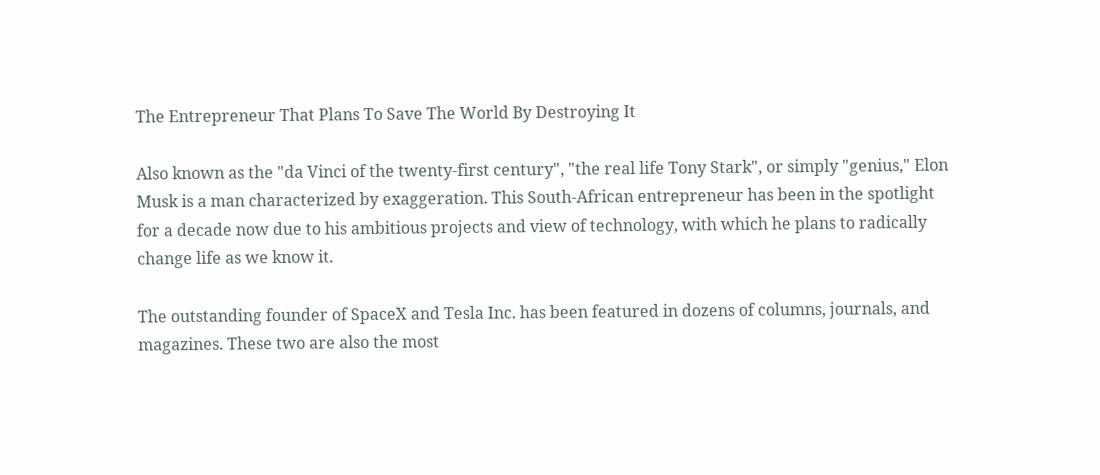The Entrepreneur That Plans To Save The World By Destroying It

Also known as the "da Vinci of the twenty-first century", "the real life Tony Stark", or simply "genius," Elon Musk is a man characterized by exaggeration. This South-African entrepreneur has been in the spotlight for a decade now due to his ambitious projects and view of technology, with which he plans to radically change life as we know it.

The outstanding founder of SpaceX and Tesla Inc. has been featured in dozens of columns, journals, and magazines. These two are also the most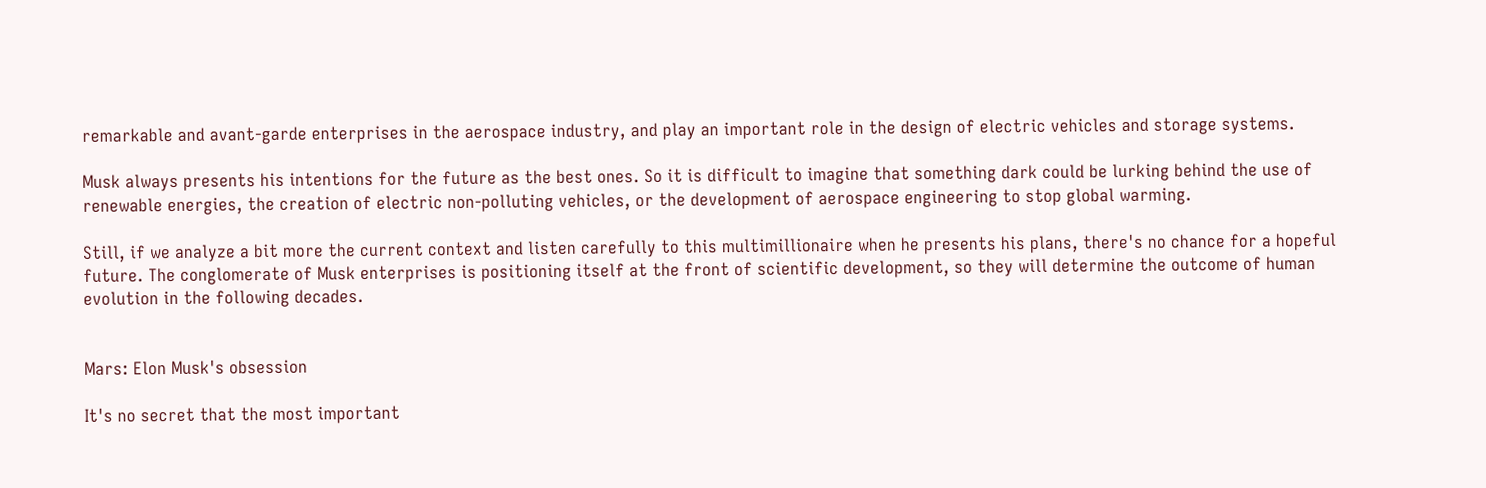remarkable and avant-garde enterprises in the aerospace industry, and play an important role in the design of electric vehicles and storage systems.

Musk always presents his intentions for the future as the best ones. So it is difficult to imagine that something dark could be lurking behind the use of renewable energies, the creation of electric non-polluting vehicles, or the development of aerospace engineering to stop global warming.

Still, if we analyze a bit more the current context and listen carefully to this multimillionaire when he presents his plans, there's no chance for a hopeful future. The conglomerate of Musk enterprises is positioning itself at the front of scientific development, so they will determine the outcome of human evolution in the following decades.


Mars: Elon Musk's obsession

It's no secret that the most important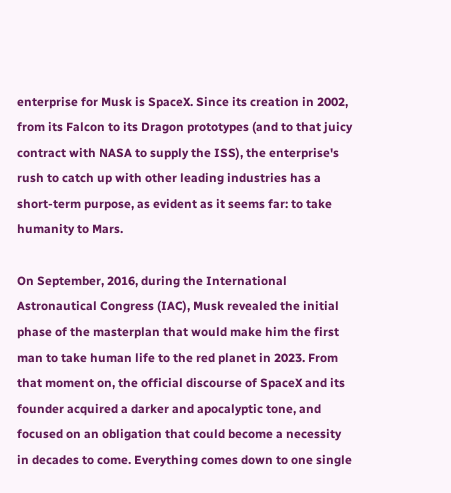enterprise for Musk is SpaceX. Since its creation in 2002, from its Falcon to its Dragon prototypes (and to that juicy contract with NASA to supply the ISS), the enterprise's rush to catch up with other leading industries has a short-term purpose, as evident as it seems far: to take humanity to Mars.

On September, 2016, during the International Astronautical Congress (IAC), Musk revealed the initial phase of the masterplan that would make him the first man to take human life to the red planet in 2023. From that moment on, the official discourse of SpaceX and its founder acquired a darker and apocalyptic tone, and focused on an obligation that could become a necessity in decades to come. Everything comes down to one single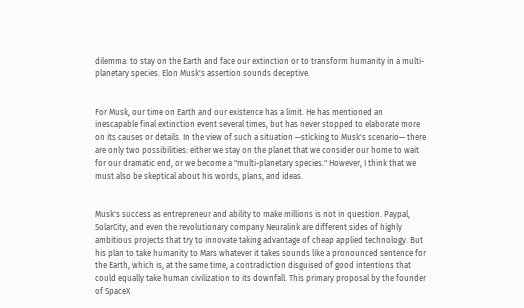dilemma: to stay on the Earth and face our extinction or to transform humanity in a multi-planetary species. Elon Musk's assertion sounds deceptive.


For Musk, our time on Earth and our existence has a limit. He has mentioned an inescapable final extinction event several times, but has never stopped to elaborate more on its causes or details. In the view of such a situation —sticking to Musk's scenario— there are only two possibilities: either we stay on the planet that we consider our home to wait for our dramatic end, or we become a "multi-planetary species." However, I think that we must also be skeptical about his words, plans, and ideas.


Musk's success as entrepreneur and ability to make millions is not in question. Paypal, SolarCity, and even the revolutionary company Neuralink are different sides of highly ambitious projects that try to innovate taking advantage of cheap applied technology. But his plan to take humanity to Mars whatever it takes sounds like a pronounced sentence for the Earth, which is, at the same time, a contradiction disguised of good intentions that could equally take human civilization to its downfall. This primary proposal by the founder of SpaceX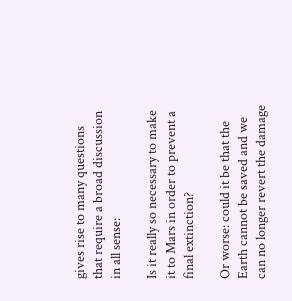gives rise to many questions that require a broad discussion in all sense:

Is it really so necessary to make it to Mars in order to prevent a final extinction?

Or worse: could it be that the Earth cannot be saved and we can no longer revert the damage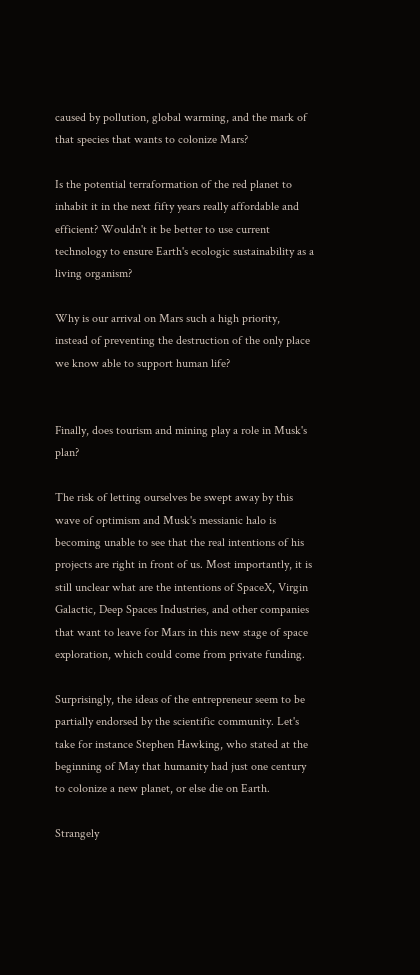caused by pollution, global warming, and the mark of that species that wants to colonize Mars?

Is the potential terraformation of the red planet to inhabit it in the next fifty years really affordable and efficient? Wouldn't it be better to use current technology to ensure Earth's ecologic sustainability as a living organism?

Why is our arrival on Mars such a high priority, instead of preventing the destruction of the only place we know able to support human life?


Finally, does tourism and mining play a role in Musk's plan?

The risk of letting ourselves be swept away by this wave of optimism and Musk's messianic halo is becoming unable to see that the real intentions of his projects are right in front of us. Most importantly, it is still unclear what are the intentions of SpaceX, Virgin Galactic, Deep Spaces Industries, and other companies that want to leave for Mars in this new stage of space exploration, which could come from private funding.

Surprisingly, the ideas of the entrepreneur seem to be partially endorsed by the scientific community. Let's take for instance Stephen Hawking, who stated at the beginning of May that humanity had just one century to colonize a new planet, or else die on Earth.

Strangely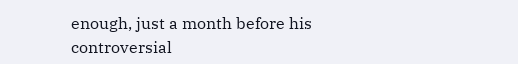enough, just a month before his controversial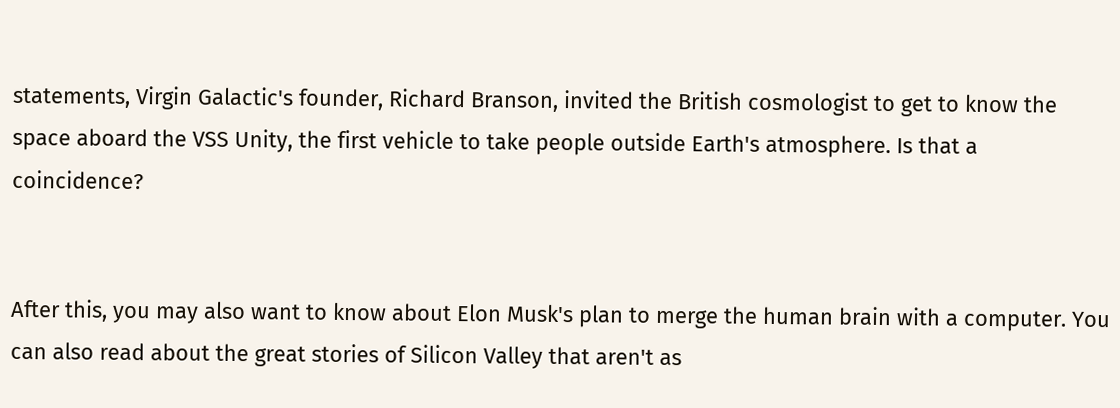statements, Virgin Galactic's founder, Richard Branson, invited the British cosmologist to get to know the space aboard the VSS Unity, the first vehicle to take people outside Earth's atmosphere. Is that a coincidence?


After this, you may also want to know about Elon Musk's plan to merge the human brain with a computer. You can also read about the great stories of Silicon Valley that aren't as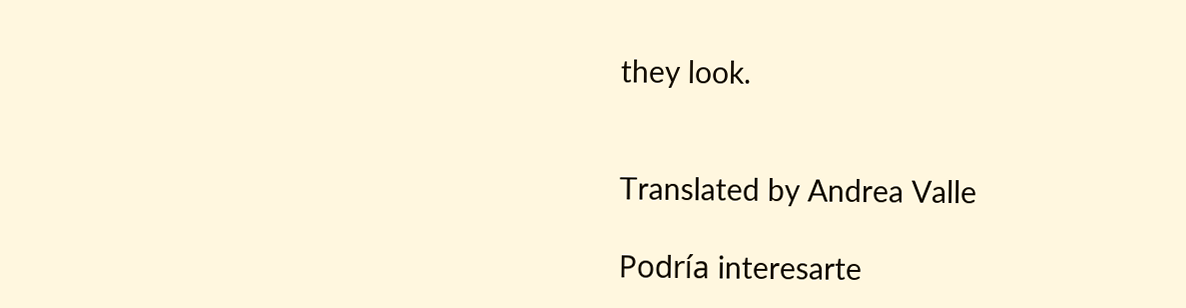they look.


Translated by Andrea Valle

Podría interesarte